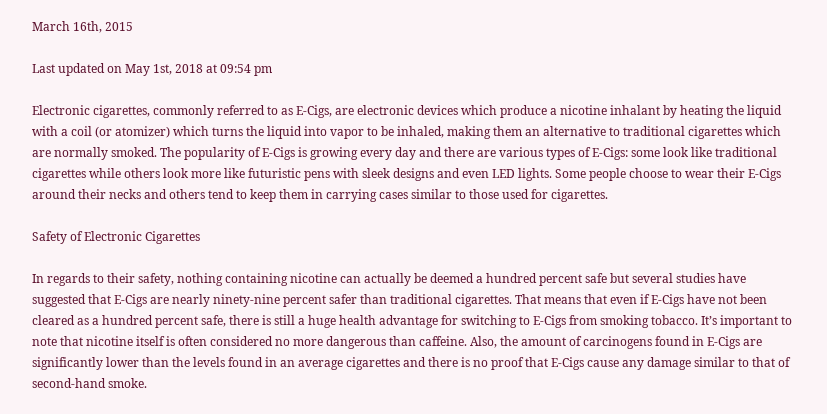March 16th, 2015

Last updated on May 1st, 2018 at 09:54 pm

Electronic cigarettes, commonly referred to as E-Cigs, are electronic devices which produce a nicotine inhalant by heating the liquid with a coil (or atomizer) which turns the liquid into vapor to be inhaled, making them an alternative to traditional cigarettes which are normally smoked. The popularity of E-Cigs is growing every day and there are various types of E-Cigs: some look like traditional cigarettes while others look more like futuristic pens with sleek designs and even LED lights. Some people choose to wear their E-Cigs around their necks and others tend to keep them in carrying cases similar to those used for cigarettes.

Safety of Electronic Cigarettes

In regards to their safety, nothing containing nicotine can actually be deemed a hundred percent safe but several studies have suggested that E-Cigs are nearly ninety-nine percent safer than traditional cigarettes. That means that even if E-Cigs have not been cleared as a hundred percent safe, there is still a huge health advantage for switching to E-Cigs from smoking tobacco. It’s important to note that nicotine itself is often considered no more dangerous than caffeine. Also, the amount of carcinogens found in E-Cigs are significantly lower than the levels found in an average cigarettes and there is no proof that E-Cigs cause any damage similar to that of second-hand smoke.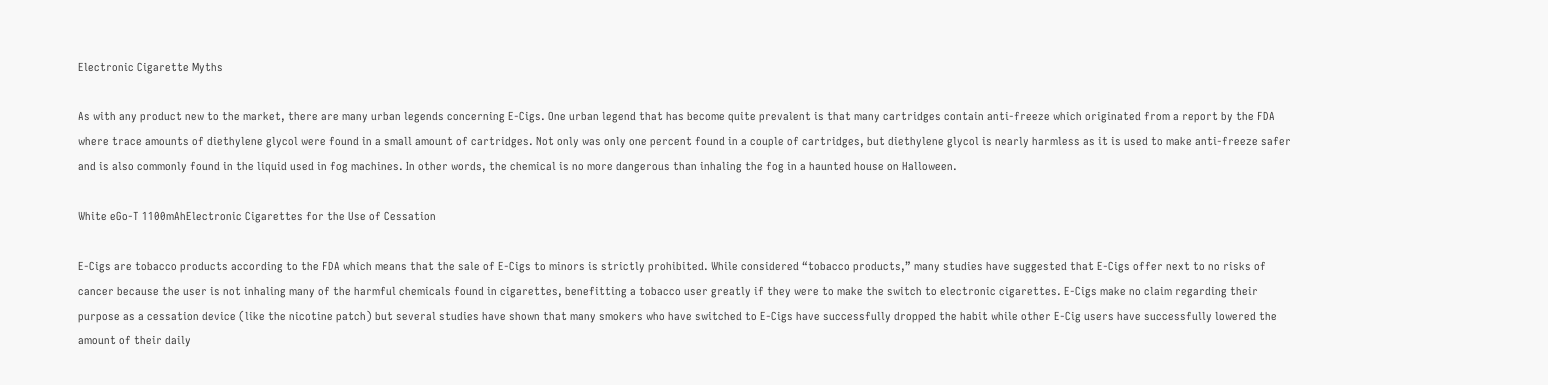Electronic Cigarette Myths

As with any product new to the market, there are many urban legends concerning E-Cigs. One urban legend that has become quite prevalent is that many cartridges contain anti-freeze which originated from a report by the FDA where trace amounts of diethylene glycol were found in a small amount of cartridges. Not only was only one percent found in a couple of cartridges, but diethylene glycol is nearly harmless as it is used to make anti-freeze safer and is also commonly found in the liquid used in fog machines. In other words, the chemical is no more dangerous than inhaling the fog in a haunted house on Halloween.

White eGo-T 1100mAhElectronic Cigarettes for the Use of Cessation

E-Cigs are tobacco products according to the FDA which means that the sale of E-Cigs to minors is strictly prohibited. While considered “tobacco products,” many studies have suggested that E-Cigs offer next to no risks of cancer because the user is not inhaling many of the harmful chemicals found in cigarettes, benefitting a tobacco user greatly if they were to make the switch to electronic cigarettes. E-Cigs make no claim regarding their purpose as a cessation device (like the nicotine patch) but several studies have shown that many smokers who have switched to E-Cigs have successfully dropped the habit while other E-Cig users have successfully lowered the amount of their daily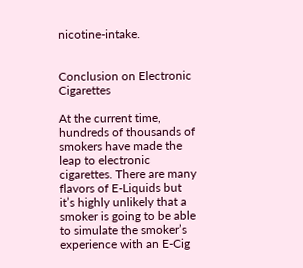nicotine-intake.


Conclusion on Electronic Cigarettes

At the current time, hundreds of thousands of smokers have made the leap to electronic cigarettes. There are many flavors of E-Liquids but it’s highly unlikely that a smoker is going to be able to simulate the smoker’s experience with an E-Cig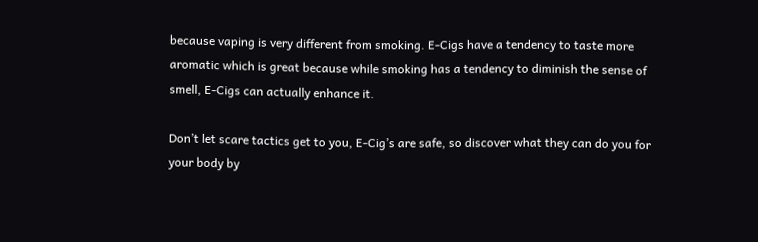because vaping is very different from smoking. E-Cigs have a tendency to taste more aromatic which is great because while smoking has a tendency to diminish the sense of smell, E-Cigs can actually enhance it.

Don’t let scare tactics get to you, E-Cig’s are safe, so discover what they can do you for your body by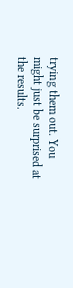trying them out. You might just be surprised at the results.